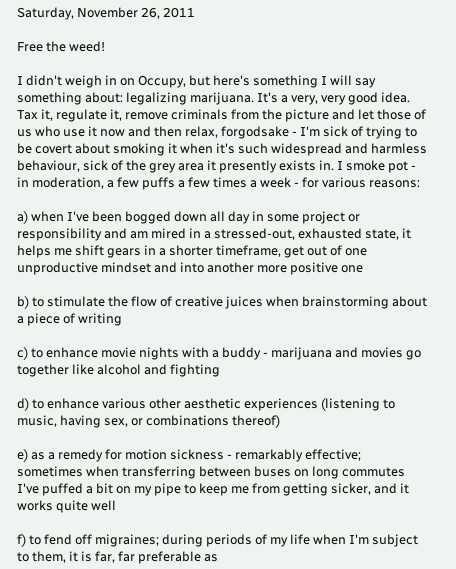Saturday, November 26, 2011

Free the weed!

I didn't weigh in on Occupy, but here's something I will say something about: legalizing marijuana. It's a very, very good idea. Tax it, regulate it, remove criminals from the picture and let those of us who use it now and then relax, forgodsake - I'm sick of trying to be covert about smoking it when it's such widespread and harmless behaviour, sick of the grey area it presently exists in. I smoke pot - in moderation, a few puffs a few times a week - for various reasons:

a) when I've been bogged down all day in some project or responsibility and am mired in a stressed-out, exhausted state, it helps me shift gears in a shorter timeframe, get out of one unproductive mindset and into another more positive one

b) to stimulate the flow of creative juices when brainstorming about a piece of writing

c) to enhance movie nights with a buddy - marijuana and movies go together like alcohol and fighting

d) to enhance various other aesthetic experiences (listening to music, having sex, or combinations thereof)

e) as a remedy for motion sickness - remarkably effective; sometimes when transferring between buses on long commutes I've puffed a bit on my pipe to keep me from getting sicker, and it works quite well

f) to fend off migraines; during periods of my life when I'm subject to them, it is far, far preferable as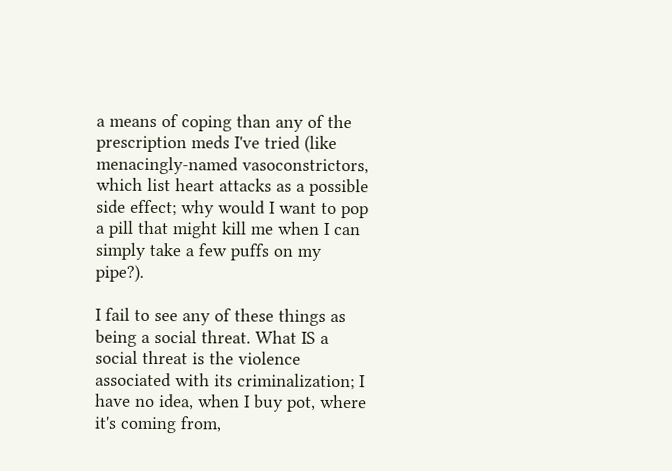a means of coping than any of the prescription meds I've tried (like menacingly-named vasoconstrictors, which list heart attacks as a possible side effect; why would I want to pop a pill that might kill me when I can simply take a few puffs on my pipe?).

I fail to see any of these things as being a social threat. What IS a social threat is the violence associated with its criminalization; I have no idea, when I buy pot, where it's coming from,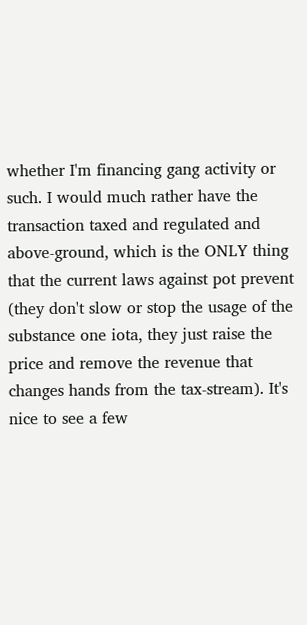whether I'm financing gang activity or such. I would much rather have the transaction taxed and regulated and above-ground, which is the ONLY thing that the current laws against pot prevent (they don't slow or stop the usage of the substance one iota, they just raise the price and remove the revenue that changes hands from the tax-stream). It's nice to see a few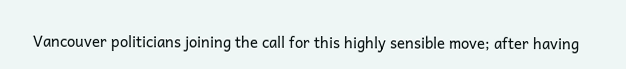Vancouver politicians joining the call for this highly sensible move; after having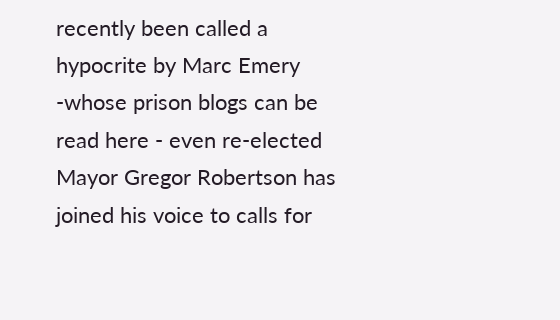recently been called a hypocrite by Marc Emery -whose prison blogs can be read here - even re-elected Mayor Gregor Robertson has joined his voice to calls for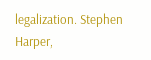legalization. Stephen Harper,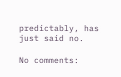predictably, has just said no.

No comments: